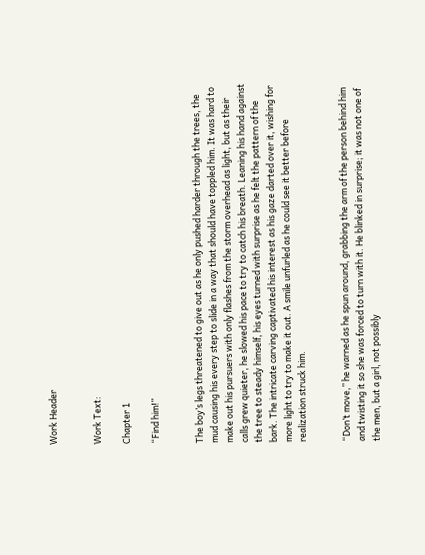Work Header


Work Text:

Chapter 1

“Find him!”


The boy’s legs threatened to give out as he only pushed harder through the trees, the mud causing his every step to slide in a way that should have toppled him. It was hard to make out his pursuers with only flashes from the storm overhead as light, but as their calls grew quieter, he slowed his pace to try to catch his breath. Leaning his hand against the tree to steady himself, his eyes turned with surprise as he felt the pattern of the bark. The intricate carving captivated his interest as his gaze darted over it, wishing for more light to try to make it out. A smile unfurled as he could see it better before realization struck him.


“Don’t move,” he warned as he spun around, grabbing the arm of the person behind him and twisting it so she was forced to turn with it. He blinked in surprise; it was not one of the men, but a girl, not possibly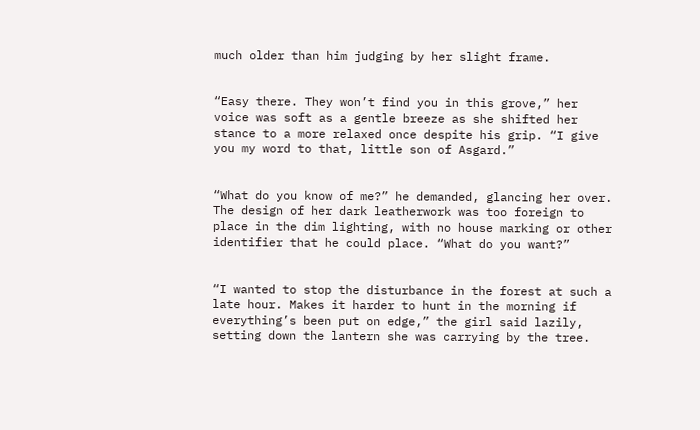much older than him judging by her slight frame.


“Easy there. They won’t find you in this grove,” her voice was soft as a gentle breeze as she shifted her stance to a more relaxed once despite his grip. “I give you my word to that, little son of Asgard.”


“What do you know of me?” he demanded, glancing her over. The design of her dark leatherwork was too foreign to place in the dim lighting, with no house marking or other identifier that he could place. “What do you want?”


“I wanted to stop the disturbance in the forest at such a late hour. Makes it harder to hunt in the morning if everything’s been put on edge,” the girl said lazily, setting down the lantern she was carrying by the tree.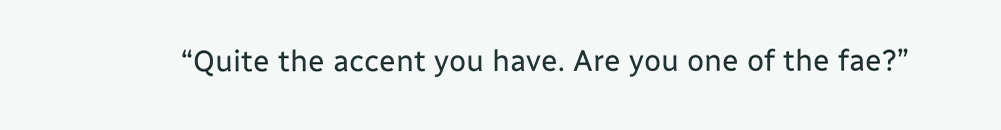“Quite the accent you have. Are you one of the fae?”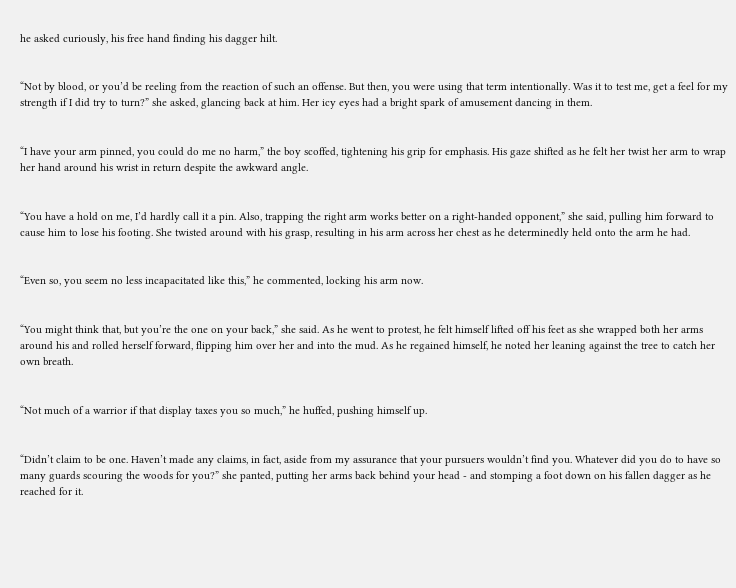he asked curiously, his free hand finding his dagger hilt.


“Not by blood, or you’d be reeling from the reaction of such an offense. But then, you were using that term intentionally. Was it to test me, get a feel for my strength if I did try to turn?” she asked, glancing back at him. Her icy eyes had a bright spark of amusement dancing in them.


“I have your arm pinned, you could do me no harm,” the boy scoffed, tightening his grip for emphasis. His gaze shifted as he felt her twist her arm to wrap her hand around his wrist in return despite the awkward angle.


“You have a hold on me, I’d hardly call it a pin. Also, trapping the right arm works better on a right-handed opponent,” she said, pulling him forward to cause him to lose his footing. She twisted around with his grasp, resulting in his arm across her chest as he determinedly held onto the arm he had.


“Even so, you seem no less incapacitated like this,” he commented, locking his arm now.


“You might think that, but you’re the one on your back,” she said. As he went to protest, he felt himself lifted off his feet as she wrapped both her arms around his and rolled herself forward, flipping him over her and into the mud. As he regained himself, he noted her leaning against the tree to catch her own breath.


“Not much of a warrior if that display taxes you so much,” he huffed, pushing himself up.


“Didn’t claim to be one. Haven’t made any claims, in fact, aside from my assurance that your pursuers wouldn’t find you. Whatever did you do to have so many guards scouring the woods for you?” she panted, putting her arms back behind your head - and stomping a foot down on his fallen dagger as he reached for it.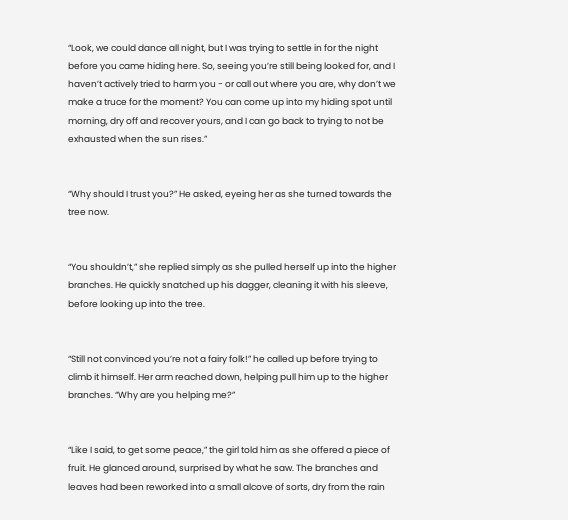“Look, we could dance all night, but I was trying to settle in for the night before you came hiding here. So, seeing you’re still being looked for, and I haven’t actively tried to harm you - or call out where you are, why don’t we make a truce for the moment? You can come up into my hiding spot until morning, dry off and recover yours, and I can go back to trying to not be exhausted when the sun rises.”


“Why should I trust you?” He asked, eyeing her as she turned towards the tree now.


“You shouldn’t,” she replied simply as she pulled herself up into the higher branches. He quickly snatched up his dagger, cleaning it with his sleeve, before looking up into the tree.


“Still not convinced you’re not a fairy folk!” he called up before trying to climb it himself. Her arm reached down, helping pull him up to the higher branches. “Why are you helping me?”


“Like I said, to get some peace,” the girl told him as she offered a piece of fruit. He glanced around, surprised by what he saw. The branches and leaves had been reworked into a small alcove of sorts, dry from the rain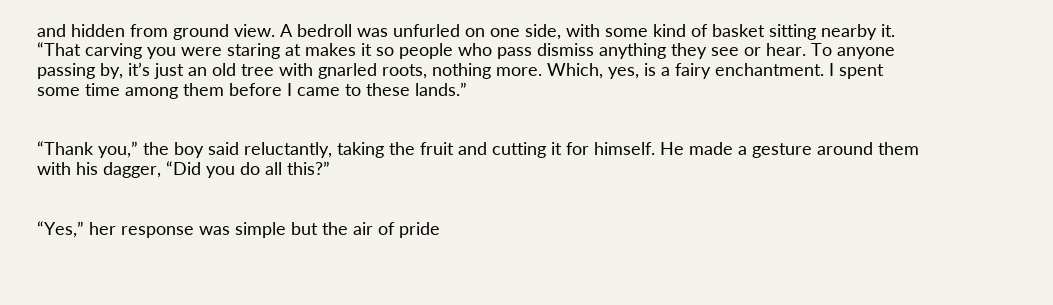and hidden from ground view. A bedroll was unfurled on one side, with some kind of basket sitting nearby it. “That carving you were staring at makes it so people who pass dismiss anything they see or hear. To anyone passing by, it’s just an old tree with gnarled roots, nothing more. Which, yes, is a fairy enchantment. I spent some time among them before I came to these lands.”


“Thank you,” the boy said reluctantly, taking the fruit and cutting it for himself. He made a gesture around them with his dagger, “Did you do all this?”


“Yes,” her response was simple but the air of pride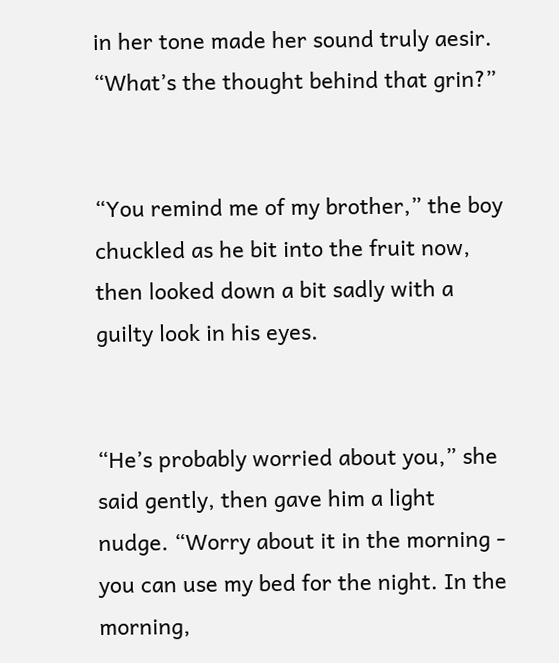in her tone made her sound truly aesir. “What’s the thought behind that grin?”


“You remind me of my brother,” the boy chuckled as he bit into the fruit now, then looked down a bit sadly with a guilty look in his eyes.


“He’s probably worried about you,” she said gently, then gave him a light nudge. “Worry about it in the morning - you can use my bed for the night. In the morning,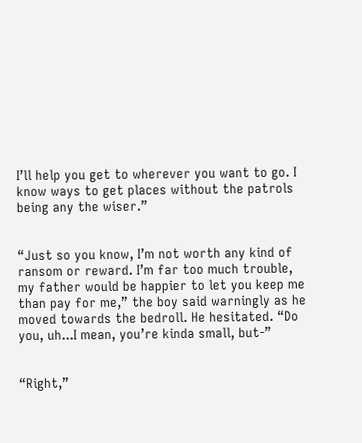I’ll help you get to wherever you want to go. I know ways to get places without the patrols being any the wiser.”


“Just so you know, I’m not worth any kind of ransom or reward. I’m far too much trouble, my father would be happier to let you keep me than pay for me,” the boy said warningly as he moved towards the bedroll. He hesitated. “Do you, uh...I mean, you’re kinda small, but-”


“Right,”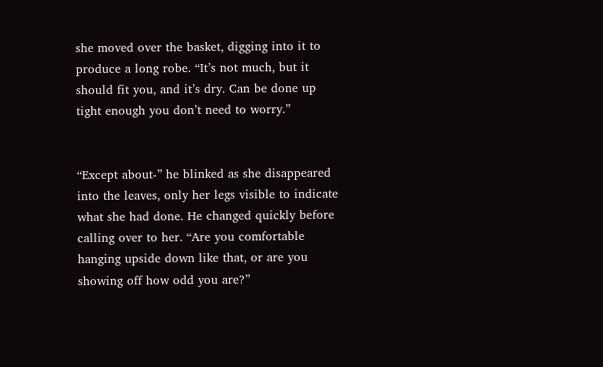she moved over the basket, digging into it to produce a long robe. “It’s not much, but it should fit you, and it’s dry. Can be done up tight enough you don’t need to worry.”


“Except about-” he blinked as she disappeared into the leaves, only her legs visible to indicate what she had done. He changed quickly before calling over to her. “Are you comfortable hanging upside down like that, or are you showing off how odd you are?”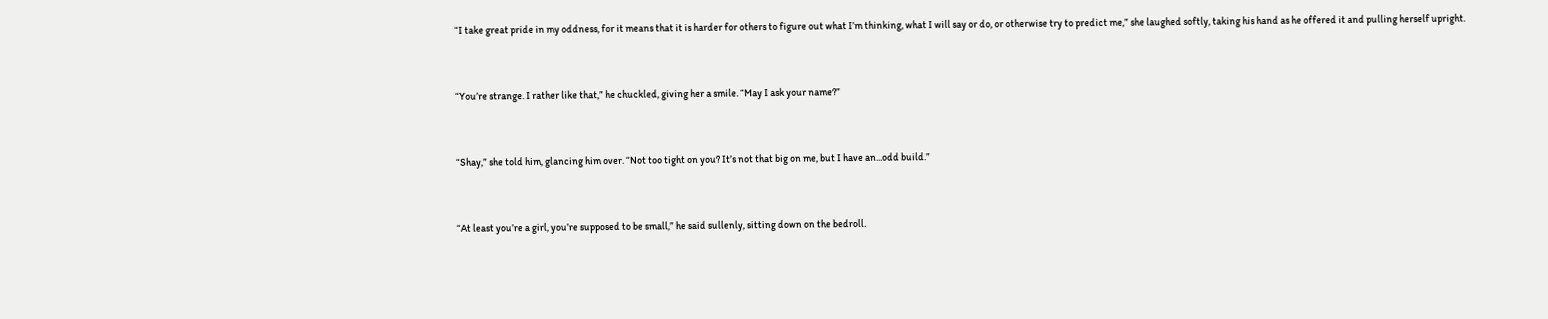“I take great pride in my oddness, for it means that it is harder for others to figure out what I’m thinking, what I will say or do, or otherwise try to predict me,” she laughed softly, taking his hand as he offered it and pulling herself upright.


“You’re strange. I rather like that,” he chuckled, giving her a smile. “May I ask your name?”


“Shay,” she told him, glancing him over. “Not too tight on you? It’s not that big on me, but I have an...odd build.”


“At least you’re a girl, you’re supposed to be small,” he said sullenly, sitting down on the bedroll.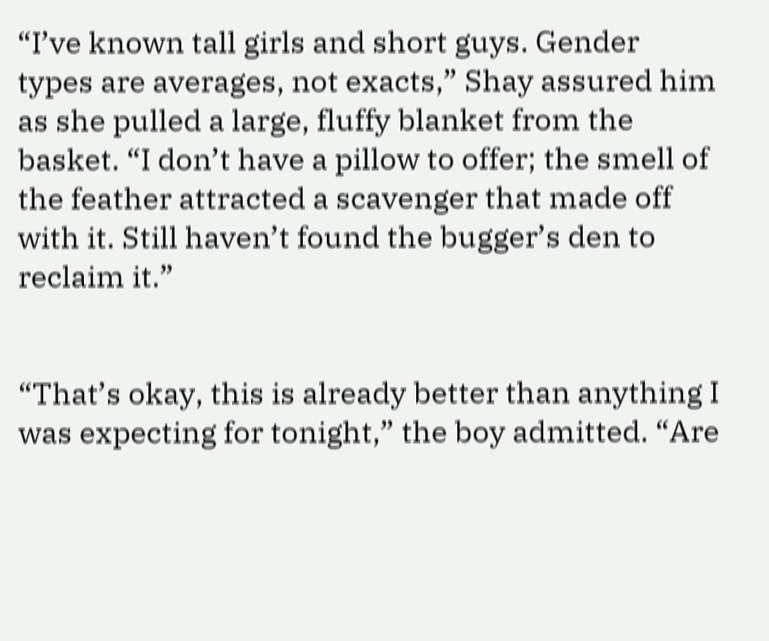“I’ve known tall girls and short guys. Gender types are averages, not exacts,” Shay assured him as she pulled a large, fluffy blanket from the basket. “I don’t have a pillow to offer; the smell of the feather attracted a scavenger that made off with it. Still haven’t found the bugger’s den to reclaim it.”


“That’s okay, this is already better than anything I was expecting for tonight,” the boy admitted. “Are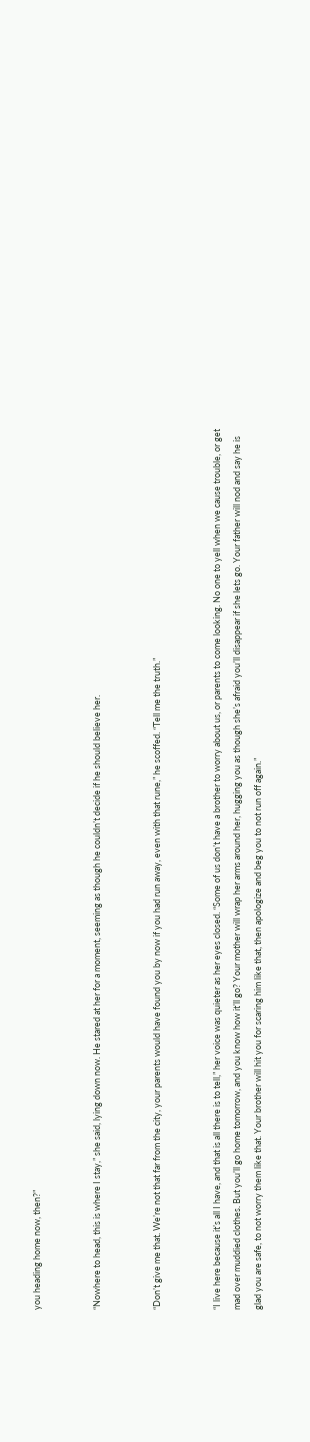you heading home now, then?”


“Nowhere to head, this is where I stay,” she said, lying down now. He stared at her for a moment, seeming as though he couldn’t decide if he should believe her.


“Don’t give me that. We’re not that far from the city, your parents would have found you by now if you had run away, even with that rune,” he scoffed. “Tell me the truth.”


“I live here because it’s all I have, and that is all there is to tell,” her voice was quieter as her eyes closed. “Some of us don’t have a brother to worry about us, or parents to come looking. No one to yell when we cause trouble, or get mad over muddied clothes. But you’ll go home tomorrow, and you know how it’ll go? Your mother will wrap her arms around her, hugging you as though she’s afraid you’ll disappear if she lets go. Your father will nod and say he is glad you are safe, to not worry them like that. Your brother will hit you for scaring him like that, then apologize and beg you to not run off again.”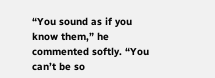“You sound as if you know them,” he commented softly. “You can’t be so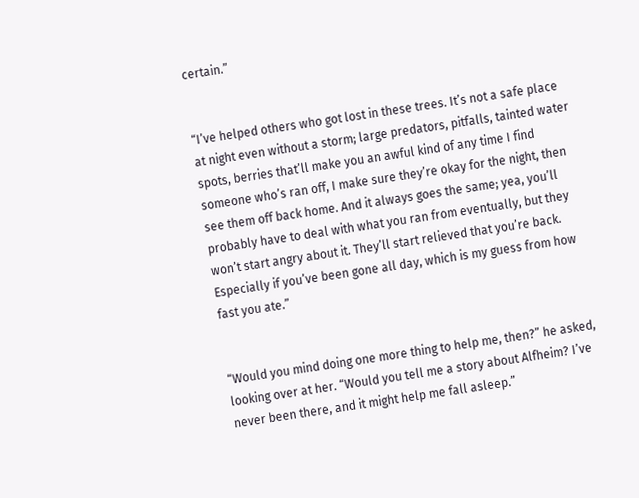certain.”


“I’ve helped others who got lost in these trees. It’s not a safe place at night even without a storm; large predators, pitfalls, tainted water spots, berries that’ll make you an awful kind of any time I find someone who’s ran off, I make sure they’re okay for the night, then see them off back home. And it always goes the same; yea, you’ll probably have to deal with what you ran from eventually, but they won’t start angry about it. They’ll start relieved that you’re back. Especially if you’ve been gone all day, which is my guess from how fast you ate.”


“Would you mind doing one more thing to help me, then?” he asked, looking over at her. “Would you tell me a story about Alfheim? I’ve never been there, and it might help me fall asleep.”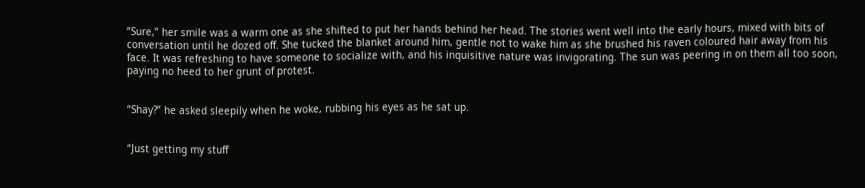“Sure,” her smile was a warm one as she shifted to put her hands behind her head. The stories went well into the early hours, mixed with bits of conversation until he dozed off. She tucked the blanket around him, gentle not to wake him as she brushed his raven coloured hair away from his face. It was refreshing to have someone to socialize with, and his inquisitive nature was invigorating. The sun was peering in on them all too soon, paying no heed to her grunt of protest.


“Shay?” he asked sleepily when he woke, rubbing his eyes as he sat up.


“Just getting my stuff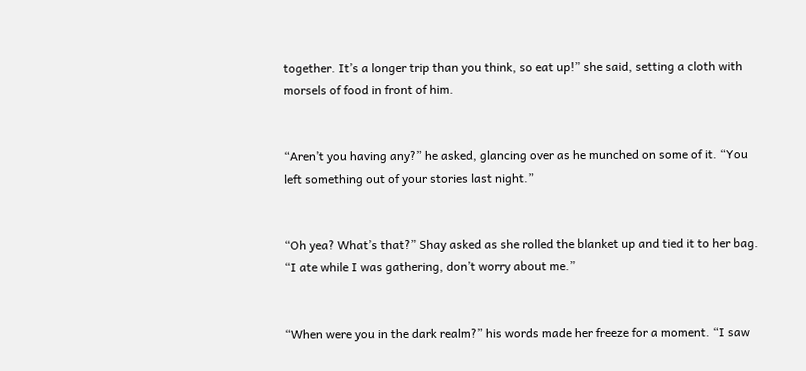together. It’s a longer trip than you think, so eat up!” she said, setting a cloth with morsels of food in front of him.


“Aren’t you having any?” he asked, glancing over as he munched on some of it. “You left something out of your stories last night.”


“Oh yea? What’s that?” Shay asked as she rolled the blanket up and tied it to her bag. “I ate while I was gathering, don’t worry about me.”


“When were you in the dark realm?” his words made her freeze for a moment. “I saw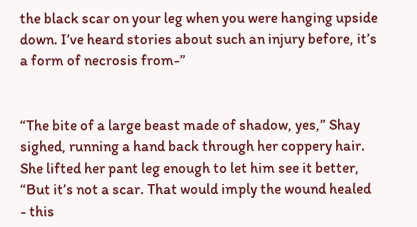the black scar on your leg when you were hanging upside down. I’ve heard stories about such an injury before, it’s a form of necrosis from-”


“The bite of a large beast made of shadow, yes,” Shay sighed, running a hand back through her coppery hair. She lifted her pant leg enough to let him see it better, “But it’s not a scar. That would imply the wound healed - this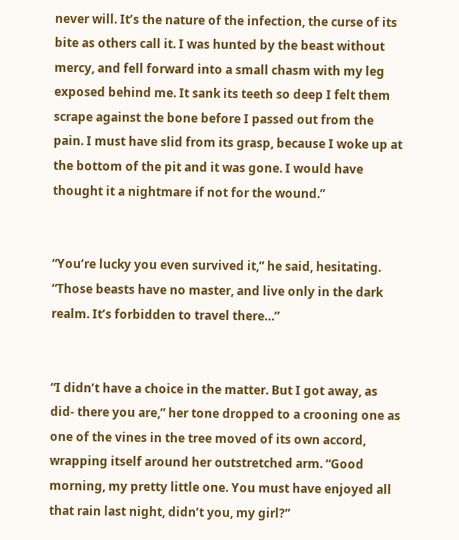never will. It’s the nature of the infection, the curse of its bite as others call it. I was hunted by the beast without mercy, and fell forward into a small chasm with my leg exposed behind me. It sank its teeth so deep I felt them scrape against the bone before I passed out from the pain. I must have slid from its grasp, because I woke up at the bottom of the pit and it was gone. I would have thought it a nightmare if not for the wound.”


“You’re lucky you even survived it,” he said, hesitating. “Those beasts have no master, and live only in the dark realm. It’s forbidden to travel there…”


“I didn’t have a choice in the matter. But I got away, as did- there you are,” her tone dropped to a crooning one as one of the vines in the tree moved of its own accord, wrapping itself around her outstretched arm. “Good morning, my pretty little one. You must have enjoyed all that rain last night, didn’t you, my girl?”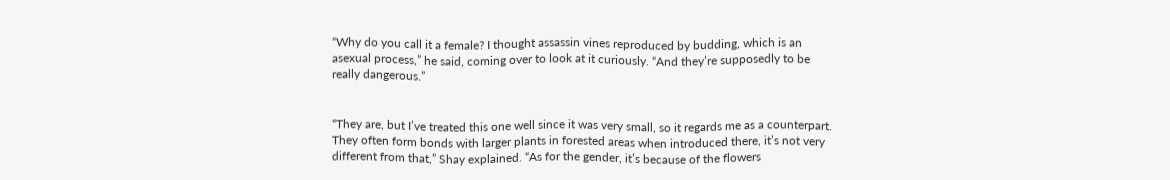“Why do you call it a female? I thought assassin vines reproduced by budding, which is an asexual process,” he said, coming over to look at it curiously. “And they’re supposedly to be really dangerous.”


“They are, but I’ve treated this one well since it was very small, so it regards me as a counterpart. They often form bonds with larger plants in forested areas when introduced there, it’s not very different from that,” Shay explained. “As for the gender, it’s because of the flowers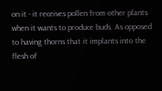on it - it receives pollen from other plants when it wants to produce buds. As opposed to having thorns that it implants into the flesh of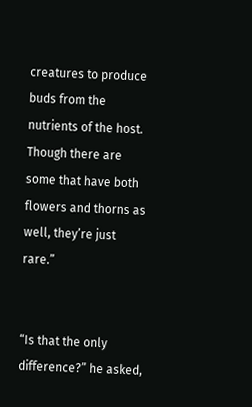creatures to produce buds from the nutrients of the host. Though there are some that have both flowers and thorns as well, they’re just rare.”


“Is that the only difference?” he asked,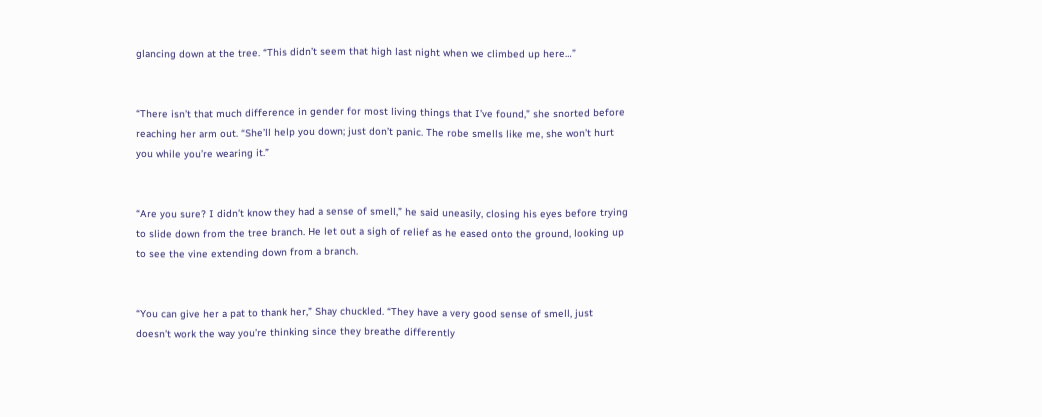glancing down at the tree. “This didn’t seem that high last night when we climbed up here…”


“There isn’t that much difference in gender for most living things that I’ve found,” she snorted before reaching her arm out. “She’ll help you down; just don’t panic. The robe smells like me, she won’t hurt you while you’re wearing it.”


“Are you sure? I didn’t know they had a sense of smell,” he said uneasily, closing his eyes before trying to slide down from the tree branch. He let out a sigh of relief as he eased onto the ground, looking up to see the vine extending down from a branch.


“You can give her a pat to thank her,” Shay chuckled. “They have a very good sense of smell, just doesn’t work the way you’re thinking since they breathe differently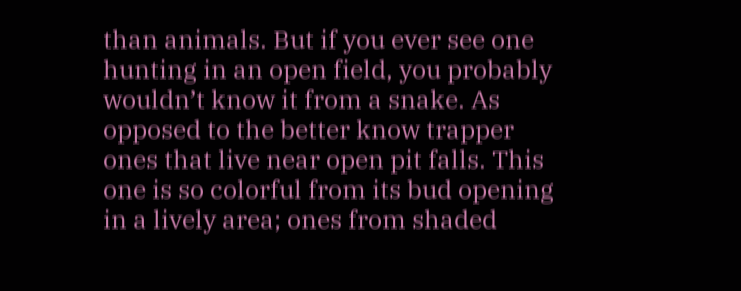than animals. But if you ever see one hunting in an open field, you probably wouldn’t know it from a snake. As opposed to the better know trapper ones that live near open pit falls. This one is so colorful from its bud opening in a lively area; ones from shaded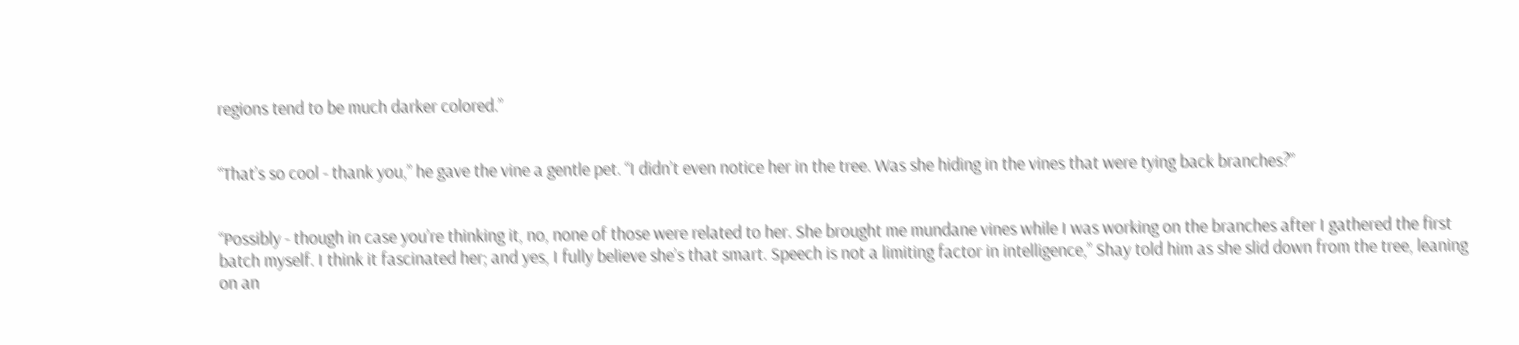regions tend to be much darker colored.”


“That’s so cool - thank you,” he gave the vine a gentle pet. “I didn’t even notice her in the tree. Was she hiding in the vines that were tying back branches?”


“Possibly - though in case you’re thinking it, no, none of those were related to her. She brought me mundane vines while I was working on the branches after I gathered the first batch myself. I think it fascinated her; and yes, I fully believe she’s that smart. Speech is not a limiting factor in intelligence,” Shay told him as she slid down from the tree, leaning on an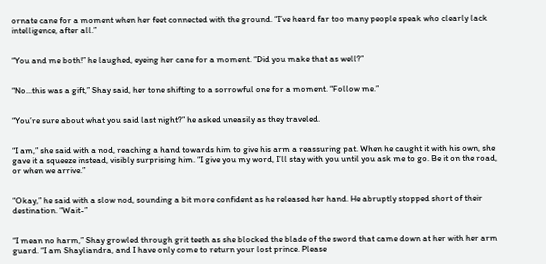ornate cane for a moment when her feet connected with the ground. “I’ve heard far too many people speak who clearly lack intelligence, after all.”


“You and me both!” he laughed, eyeing her cane for a moment. “Did you make that as well?”


“No...this was a gift,” Shay said, her tone shifting to a sorrowful one for a moment. “Follow me.”


“You’re sure about what you said last night?” he asked uneasily as they traveled.


“I am,” she said with a nod, reaching a hand towards him to give his arm a reassuring pat. When he caught it with his own, she gave it a squeeze instead, visibly surprising him. “I give you my word, I’ll stay with you until you ask me to go. Be it on the road, or when we arrive.”


“Okay,” he said with a slow nod, sounding a bit more confident as he released her hand. He abruptly stopped short of their destination. “Wait-”


“I mean no harm,” Shay growled through grit teeth as she blocked the blade of the sword that came down at her with her arm guard. “I am Shayliandra, and I have only come to return your lost prince. Please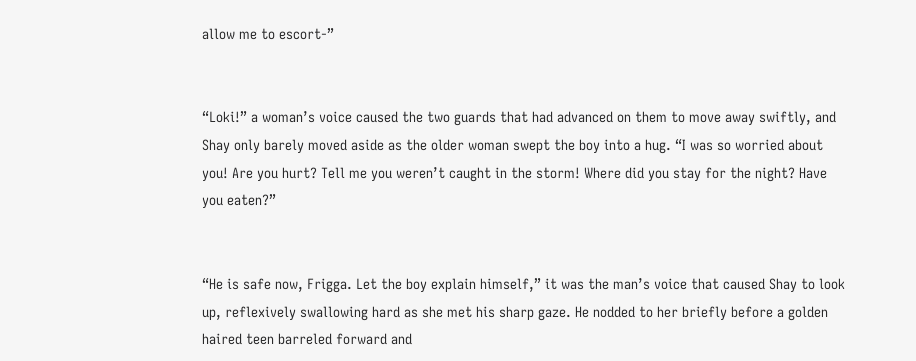allow me to escort-”


“Loki!” a woman’s voice caused the two guards that had advanced on them to move away swiftly, and Shay only barely moved aside as the older woman swept the boy into a hug. “I was so worried about you! Are you hurt? Tell me you weren’t caught in the storm! Where did you stay for the night? Have you eaten?”


“He is safe now, Frigga. Let the boy explain himself,” it was the man’s voice that caused Shay to look up, reflexively swallowing hard as she met his sharp gaze. He nodded to her briefly before a golden haired teen barreled forward and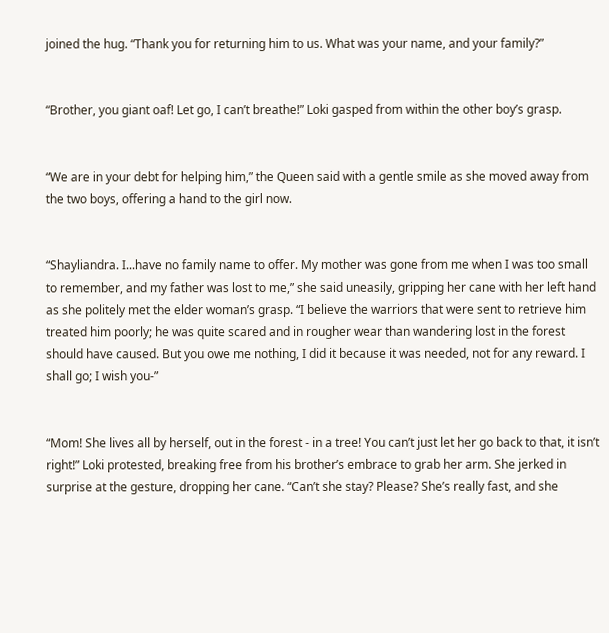joined the hug. “Thank you for returning him to us. What was your name, and your family?”


“Brother, you giant oaf! Let go, I can’t breathe!” Loki gasped from within the other boy’s grasp.


“We are in your debt for helping him,” the Queen said with a gentle smile as she moved away from the two boys, offering a hand to the girl now.


“Shayliandra. I...have no family name to offer. My mother was gone from me when I was too small to remember, and my father was lost to me,” she said uneasily, gripping her cane with her left hand as she politely met the elder woman’s grasp. “I believe the warriors that were sent to retrieve him treated him poorly; he was quite scared and in rougher wear than wandering lost in the forest should have caused. But you owe me nothing, I did it because it was needed, not for any reward. I shall go; I wish you-”


“Mom! She lives all by herself, out in the forest - in a tree! You can’t just let her go back to that, it isn’t right!” Loki protested, breaking free from his brother’s embrace to grab her arm. She jerked in surprise at the gesture, dropping her cane. “Can’t she stay? Please? She’s really fast, and she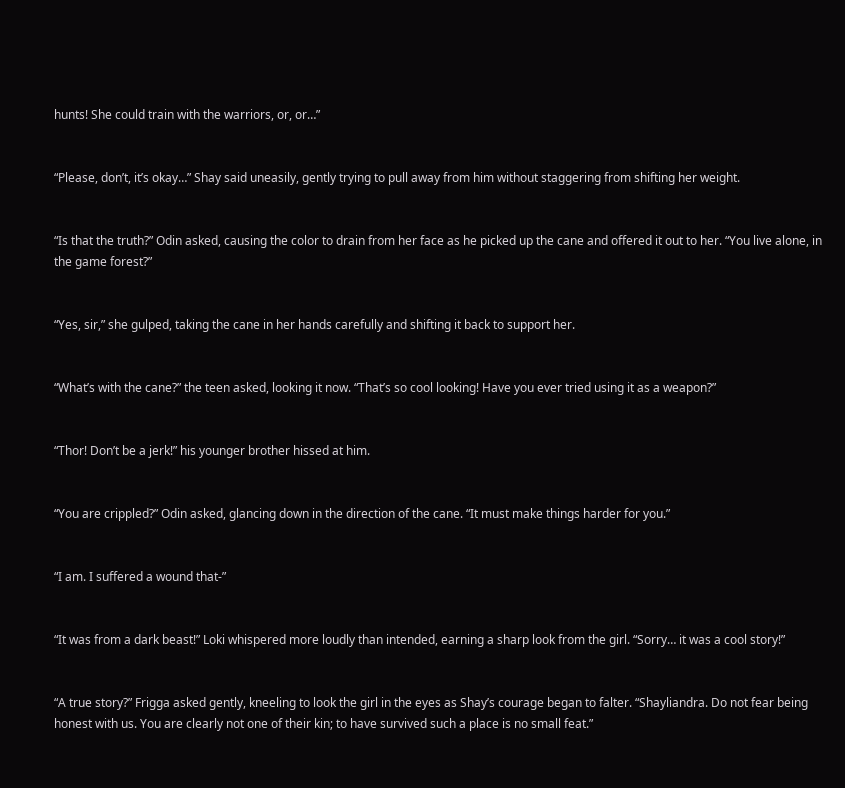hunts! She could train with the warriors, or, or…”


“Please, don’t, it’s okay…” Shay said uneasily, gently trying to pull away from him without staggering from shifting her weight.


“Is that the truth?” Odin asked, causing the color to drain from her face as he picked up the cane and offered it out to her. “You live alone, in the game forest?”


“Yes, sir,” she gulped, taking the cane in her hands carefully and shifting it back to support her.


“What’s with the cane?” the teen asked, looking it now. “That’s so cool looking! Have you ever tried using it as a weapon?”


“Thor! Don’t be a jerk!” his younger brother hissed at him.


“You are crippled?” Odin asked, glancing down in the direction of the cane. “It must make things harder for you.”


“I am. I suffered a wound that-”


“It was from a dark beast!” Loki whispered more loudly than intended, earning a sharp look from the girl. “Sorry… it was a cool story!”


“A true story?” Frigga asked gently, kneeling to look the girl in the eyes as Shay’s courage began to falter. “Shayliandra. Do not fear being honest with us. You are clearly not one of their kin; to have survived such a place is no small feat.”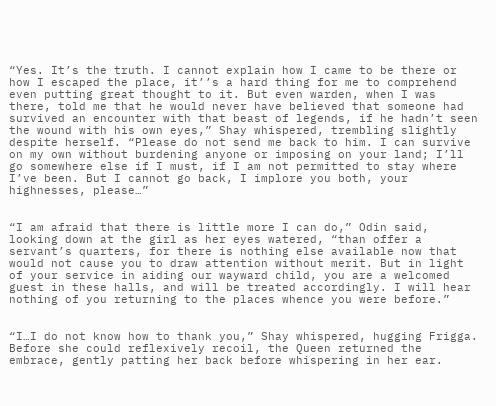“Yes. It’s the truth. I cannot explain how I came to be there or how I escaped the place, it’’s a hard thing for me to comprehend even putting great thought to it. But even warden, when I was there, told me that he would never have believed that someone had survived an encounter with that beast of legends, if he hadn’t seen the wound with his own eyes,” Shay whispered, trembling slightly despite herself. “Please do not send me back to him. I can survive on my own without burdening anyone or imposing on your land; I’ll go somewhere else if I must, if I am not permitted to stay where I’ve been. But I cannot go back, I implore you both, your highnesses, please…”


“I am afraid that there is little more I can do,” Odin said, looking down at the girl as her eyes watered, “than offer a servant’s quarters, for there is nothing else available now that would not cause you to draw attention without merit. But in light of your service in aiding our wayward child, you are a welcomed guest in these halls, and will be treated accordingly. I will hear nothing of you returning to the places whence you were before.”


“I…I do not know how to thank you,” Shay whispered, hugging Frigga. Before she could reflexively recoil, the Queen returned the embrace, gently patting her back before whispering in her ear.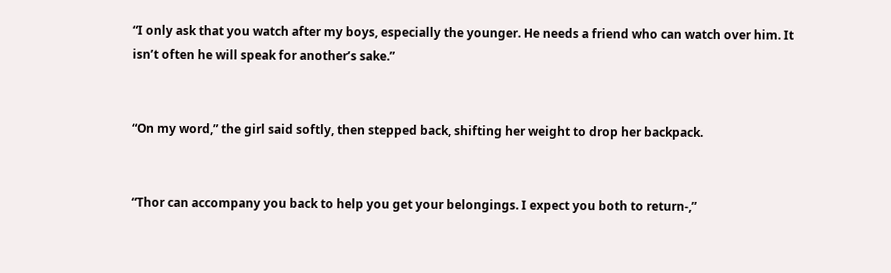“I only ask that you watch after my boys, especially the younger. He needs a friend who can watch over him. It isn’t often he will speak for another’s sake.”


“On my word,” the girl said softly, then stepped back, shifting her weight to drop her backpack.


“Thor can accompany you back to help you get your belongings. I expect you both to return-,”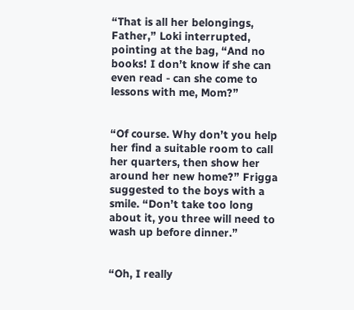“That is all her belongings, Father,” Loki interrupted, pointing at the bag, “And no books! I don’t know if she can even read - can she come to lessons with me, Mom?”


“Of course. Why don’t you help her find a suitable room to call her quarters, then show her around her new home?” Frigga suggested to the boys with a smile. “Don’t take too long about it, you three will need to wash up before dinner.”


“Oh, I really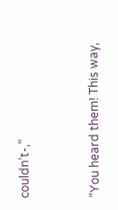couldn’t-,”


“You heard them! This way,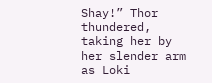Shay!” Thor thundered, taking her by her slender arm as Loki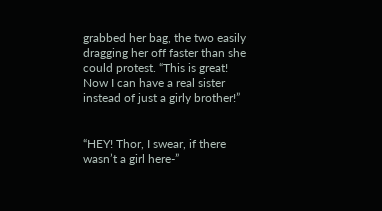grabbed her bag, the two easily dragging her off faster than she could protest. “This is great! Now I can have a real sister instead of just a girly brother!”


“HEY! Thor, I swear, if there wasn’t a girl here-”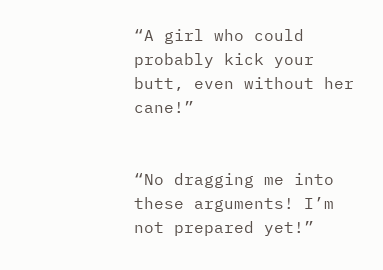“A girl who could probably kick your butt, even without her cane!”


“No dragging me into these arguments! I’m not prepared yet!”